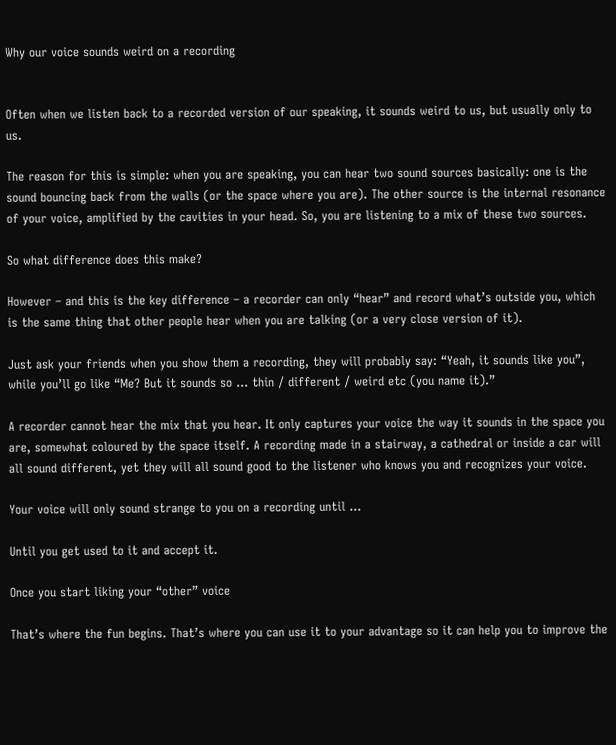Why our voice sounds weird on a recording


Often when we listen back to a recorded version of our speaking, it sounds weird to us, but usually only to us.

The reason for this is simple: when you are speaking, you can hear two sound sources basically: one is the sound bouncing back from the walls (or the space where you are). The other source is the internal resonance of your voice, amplified by the cavities in your head. So, you are listening to a mix of these two sources.

So what difference does this make?

However – and this is the key difference – a recorder can only “hear” and record what’s outside you, which is the same thing that other people hear when you are talking (or a very close version of it).

Just ask your friends when you show them a recording, they will probably say: “Yeah, it sounds like you”, while you’ll go like “Me? But it sounds so … thin / different / weird etc (you name it).”

A recorder cannot hear the mix that you hear. It only captures your voice the way it sounds in the space you are, somewhat coloured by the space itself. A recording made in a stairway, a cathedral or inside a car will all sound different, yet they will all sound good to the listener who knows you and recognizes your voice.

Your voice will only sound strange to you on a recording until …

Until you get used to it and accept it.

Once you start liking your “other” voice

That’s where the fun begins. That’s where you can use it to your advantage so it can help you to improve the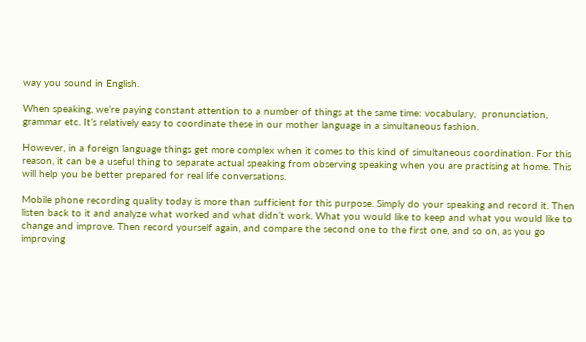way you sound in English.

When speaking, we’re paying constant attention to a number of things at the same time: vocabulary,  pronunciation, grammar etc. It’s relatively easy to coordinate these in our mother language in a simultaneous fashion.

However, in a foreign language things get more complex when it comes to this kind of simultaneous coordination. For this reason, it can be a useful thing to separate actual speaking from observing speaking when you are practising at home. This will help you be better prepared for real life conversations.

Mobile phone recording quality today is more than sufficient for this purpose. Simply do your speaking and record it. Then listen back to it and analyze what worked and what didn’t work. What you would like to keep and what you would like to change and improve. Then record yourself again, and compare the second one to the first one, and so on, as you go improving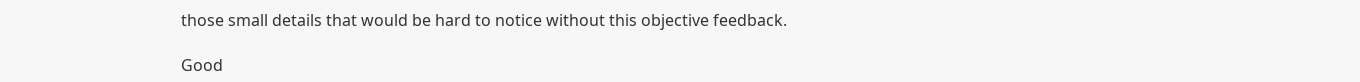those small details that would be hard to notice without this objective feedback.

Good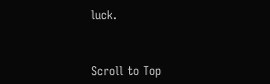luck.



Scroll to Top